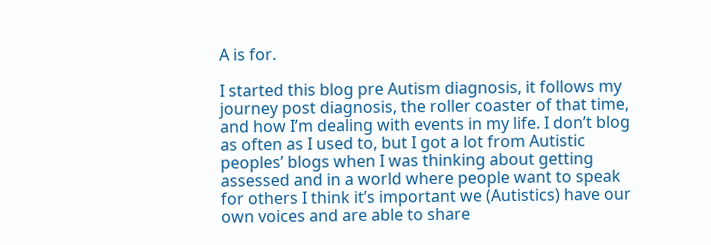A is for.

I started this blog pre Autism diagnosis, it follows my journey post diagnosis, the roller coaster of that time, and how I’m dealing with events in my life. I don’t blog as often as I used to, but I got a lot from Autistic peoples’ blogs when I was thinking about getting assessed and in a world where people want to speak for others I think it’s important we (Autistics) have our own voices and are able to share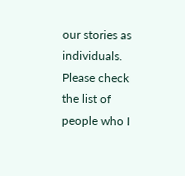our stories as individuals. Please check the list of people who I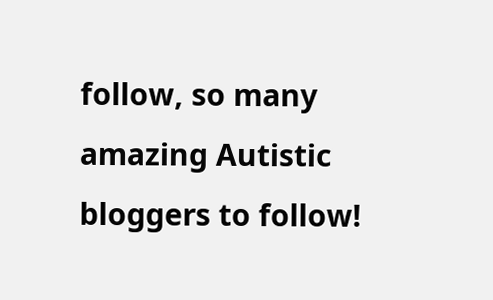follow, so many amazing Autistic bloggers to follow!